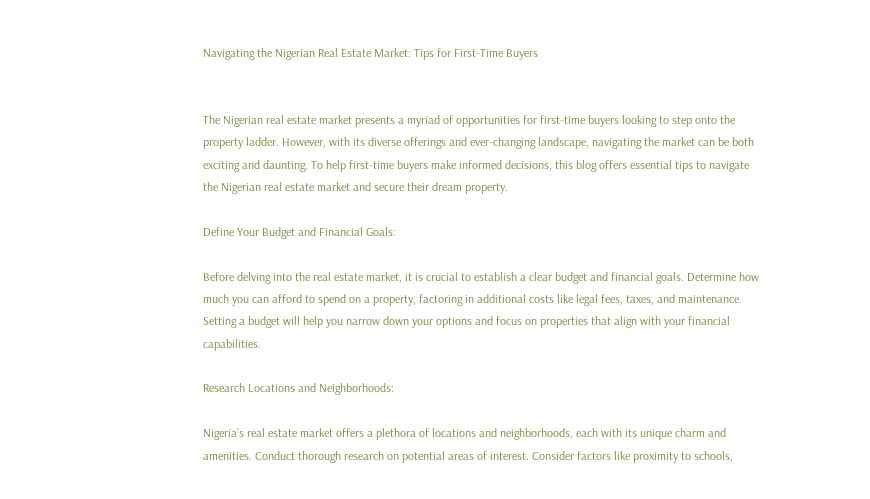Navigating the Nigerian Real Estate Market: Tips for First-Time Buyers


The Nigerian real estate market presents a myriad of opportunities for first-time buyers looking to step onto the property ladder. However, with its diverse offerings and ever-changing landscape, navigating the market can be both exciting and daunting. To help first-time buyers make informed decisions, this blog offers essential tips to navigate the Nigerian real estate market and secure their dream property.

Define Your Budget and Financial Goals:

Before delving into the real estate market, it is crucial to establish a clear budget and financial goals. Determine how much you can afford to spend on a property, factoring in additional costs like legal fees, taxes, and maintenance. Setting a budget will help you narrow down your options and focus on properties that align with your financial capabilities.

Research Locations and Neighborhoods:

Nigeria’s real estate market offers a plethora of locations and neighborhoods, each with its unique charm and amenities. Conduct thorough research on potential areas of interest. Consider factors like proximity to schools,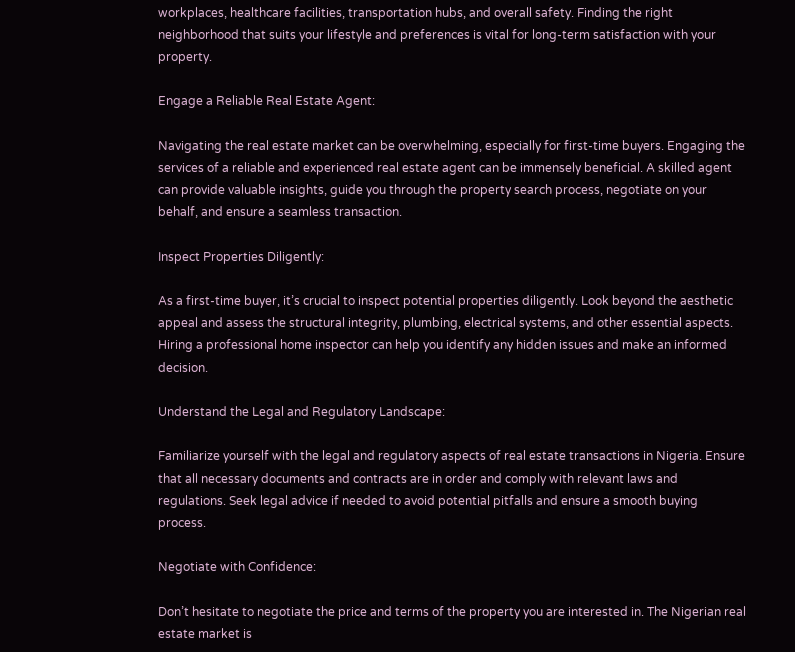workplaces, healthcare facilities, transportation hubs, and overall safety. Finding the right neighborhood that suits your lifestyle and preferences is vital for long-term satisfaction with your property.

Engage a Reliable Real Estate Agent:

Navigating the real estate market can be overwhelming, especially for first-time buyers. Engaging the services of a reliable and experienced real estate agent can be immensely beneficial. A skilled agent can provide valuable insights, guide you through the property search process, negotiate on your behalf, and ensure a seamless transaction.

Inspect Properties Diligently:

As a first-time buyer, it’s crucial to inspect potential properties diligently. Look beyond the aesthetic appeal and assess the structural integrity, plumbing, electrical systems, and other essential aspects. Hiring a professional home inspector can help you identify any hidden issues and make an informed decision.

Understand the Legal and Regulatory Landscape:

Familiarize yourself with the legal and regulatory aspects of real estate transactions in Nigeria. Ensure that all necessary documents and contracts are in order and comply with relevant laws and regulations. Seek legal advice if needed to avoid potential pitfalls and ensure a smooth buying process.

Negotiate with Confidence:

Don’t hesitate to negotiate the price and terms of the property you are interested in. The Nigerian real estate market is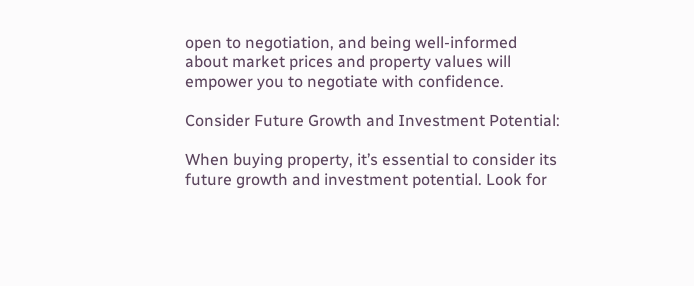open to negotiation, and being well-informed about market prices and property values will empower you to negotiate with confidence.

Consider Future Growth and Investment Potential:

When buying property, it’s essential to consider its future growth and investment potential. Look for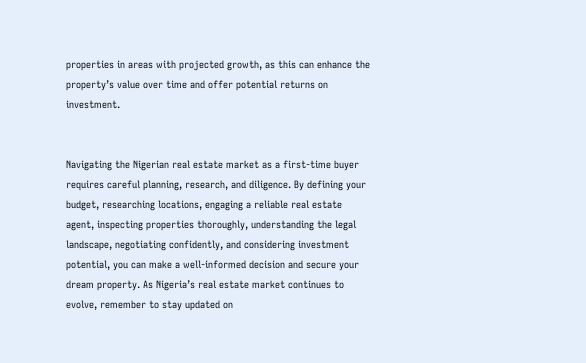properties in areas with projected growth, as this can enhance the property’s value over time and offer potential returns on investment.


Navigating the Nigerian real estate market as a first-time buyer requires careful planning, research, and diligence. By defining your budget, researching locations, engaging a reliable real estate agent, inspecting properties thoroughly, understanding the legal landscape, negotiating confidently, and considering investment potential, you can make a well-informed decision and secure your dream property. As Nigeria’s real estate market continues to evolve, remember to stay updated on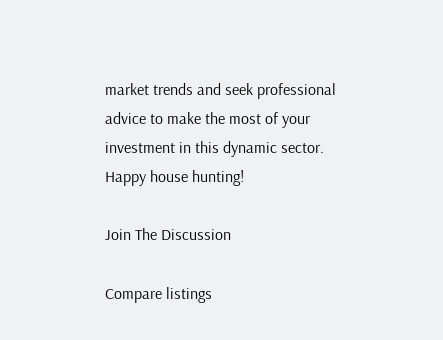market trends and seek professional advice to make the most of your investment in this dynamic sector. Happy house hunting!

Join The Discussion

Compare listings